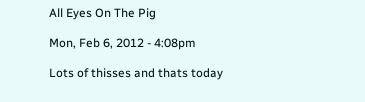All Eyes On The Pig

Mon, Feb 6, 2012 - 4:08pm

Lots of thisses and thats today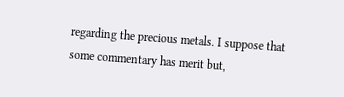regarding the precious metals. I suppose that some commentary has merit but,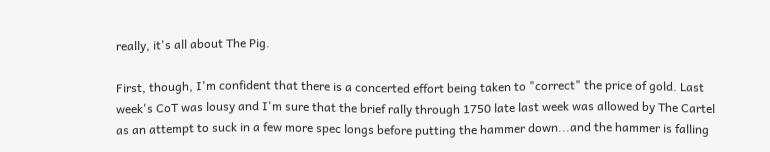really, it's all about The Pig.

First, though, I'm confident that there is a concerted effort being taken to "correct" the price of gold. Last week's CoT was lousy and I'm sure that the brief rally through 1750 late last week was allowed by The Cartel as an attempt to suck in a few more spec longs before putting the hammer down...and the hammer is falling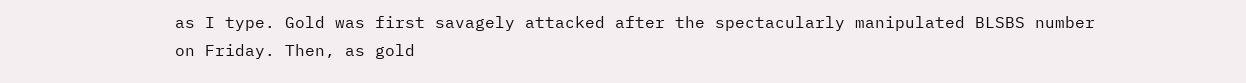as I type. Gold was first savagely attacked after the spectacularly manipulated BLSBS number on Friday. Then, as gold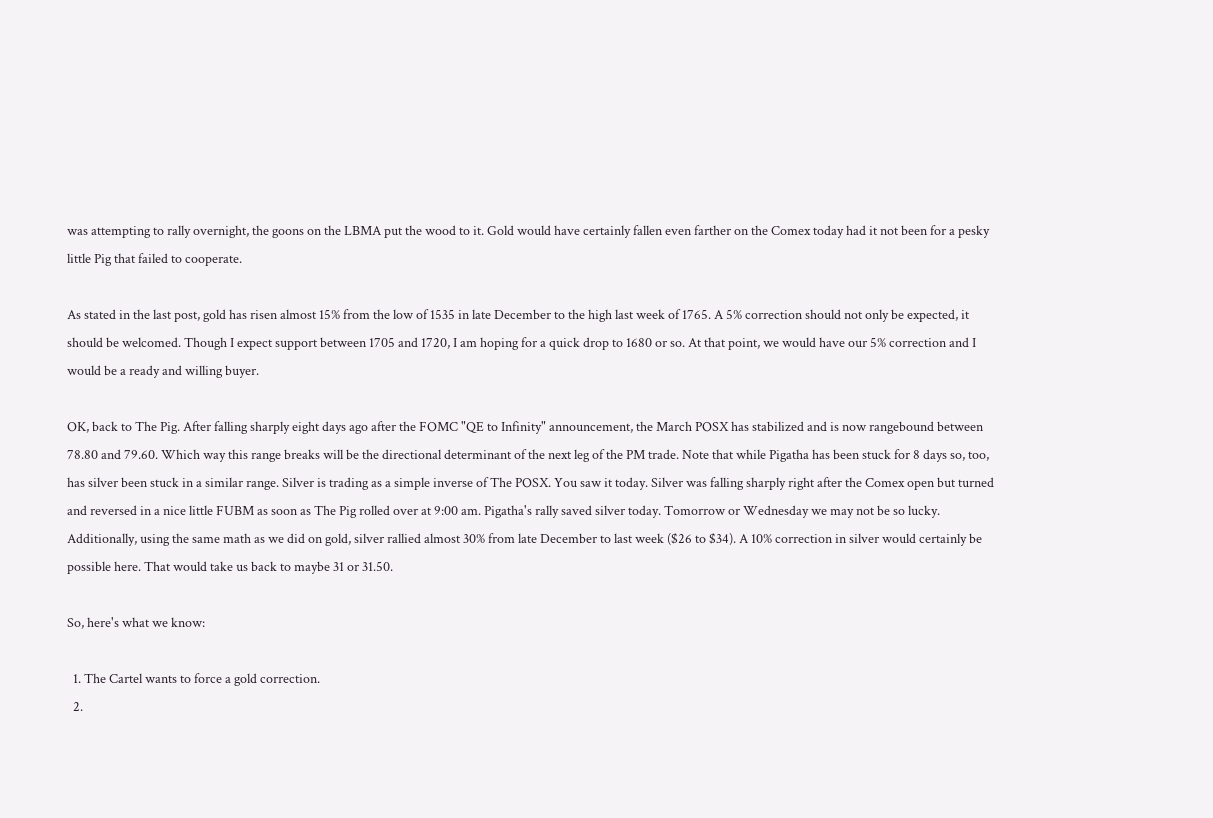was attempting to rally overnight, the goons on the LBMA put the wood to it. Gold would have certainly fallen even farther on the Comex today had it not been for a pesky little Pig that failed to cooperate.

As stated in the last post, gold has risen almost 15% from the low of 1535 in late December to the high last week of 1765. A 5% correction should not only be expected, it should be welcomed. Though I expect support between 1705 and 1720, I am hoping for a quick drop to 1680 or so. At that point, we would have our 5% correction and I would be a ready and willing buyer.

OK, back to The Pig. After falling sharply eight days ago after the FOMC "QE to Infinity" announcement, the March POSX has stabilized and is now rangebound between 78.80 and 79.60. Which way this range breaks will be the directional determinant of the next leg of the PM trade. Note that while Pigatha has been stuck for 8 days so, too, has silver been stuck in a similar range. Silver is trading as a simple inverse of The POSX. You saw it today. Silver was falling sharply right after the Comex open but turned and reversed in a nice little FUBM as soon as The Pig rolled over at 9:00 am. Pigatha's rally saved silver today. Tomorrow or Wednesday we may not be so lucky. Additionally, using the same math as we did on gold, silver rallied almost 30% from late December to last week ($26 to $34). A 10% correction in silver would certainly be possible here. That would take us back to maybe 31 or 31.50.

So, here's what we know:

  1. The Cartel wants to force a gold correction.
  2.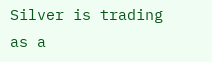Silver is trading as a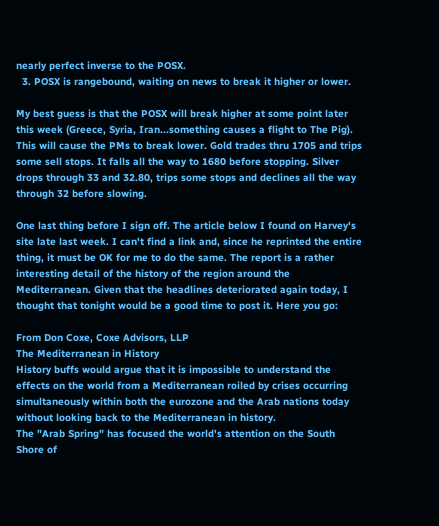nearly perfect inverse to the POSX.
  3. POSX is rangebound, waiting on news to break it higher or lower.

My best guess is that the POSX will break higher at some point later this week (Greece, Syria, Iran...something causes a flight to The Pig). This will cause the PMs to break lower. Gold trades thru 1705 and trips some sell stops. It falls all the way to 1680 before stopping. Silver drops through 33 and 32.80, trips some stops and declines all the way through 32 before slowing.

One last thing before I sign off. The article below I found on Harvey's site late last week. I can't find a link and, since he reprinted the entire thing, it must be OK for me to do the same. The report is a rather interesting detail of the history of the region around the Mediterranean. Given that the headlines deteriorated again today, I thought that tonight would be a good time to post it. Here you go:

From Don Coxe, Coxe Advisors, LLP
The Mediterranean in History
History buffs would argue that it is impossible to understand the effects on the world from a Mediterranean roiled by crises occurring simultaneously within both the eurozone and the Arab nations today without looking back to the Mediterranean in history.
The "Arab Spring" has focused the world's attention on the South Shore of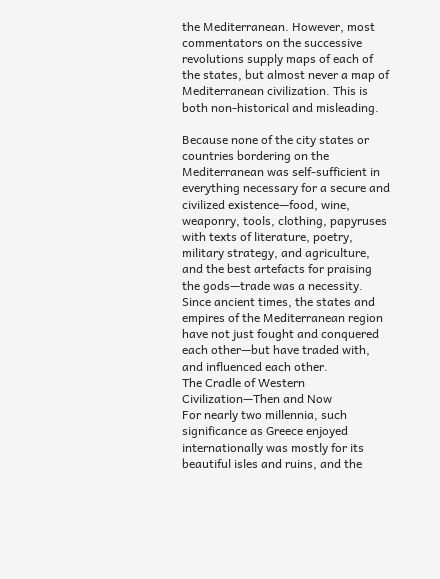the Mediterranean. However, most commentators on the successive revolutions supply maps of each of the states, but almost never a map of Mediterranean civilization. This is both non-historical and misleading.

Because none of the city states or countries bordering on the Mediterranean was self-sufficient in everything necessary for a secure and civilized existence—food, wine, weaponry, tools, clothing, papyruses with texts of literature, poetry, military strategy, and agriculture, and the best artefacts for praising the gods—trade was a necessity.
Since ancient times, the states and empires of the Mediterranean region have not just fought and conquered each other—but have traded with, and influenced each other.
The Cradle of Western Civilization—Then and Now
For nearly two millennia, such significance as Greece enjoyed internationally was mostly for its beautiful isles and ruins, and the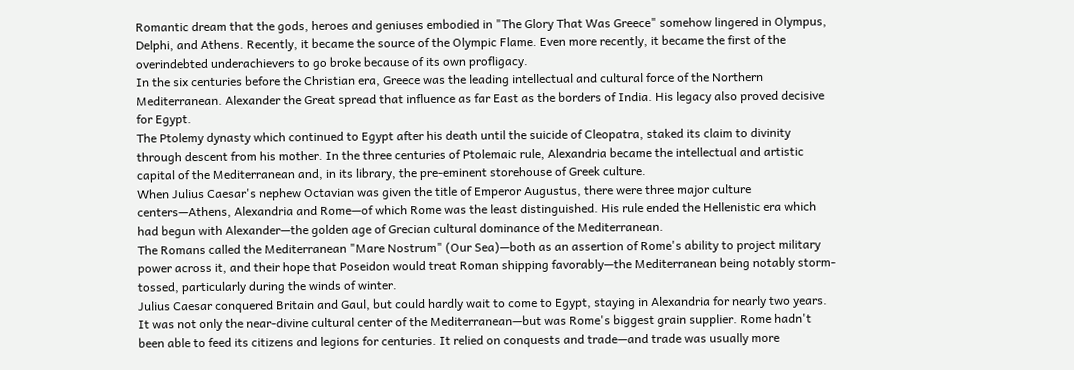Romantic dream that the gods, heroes and geniuses embodied in "The Glory That Was Greece" somehow lingered in Olympus, Delphi, and Athens. Recently, it became the source of the Olympic Flame. Even more recently, it became the first of the overindebted underachievers to go broke because of its own profligacy.
In the six centuries before the Christian era, Greece was the leading intellectual and cultural force of the Northern Mediterranean. Alexander the Great spread that influence as far East as the borders of India. His legacy also proved decisive for Egypt.
The Ptolemy dynasty which continued to Egypt after his death until the suicide of Cleopatra, staked its claim to divinity through descent from his mother. In the three centuries of Ptolemaic rule, Alexandria became the intellectual and artistic capital of the Mediterranean and, in its library, the pre-eminent storehouse of Greek culture.
When Julius Caesar's nephew Octavian was given the title of Emperor Augustus, there were three major culture centers—Athens, Alexandria and Rome—of which Rome was the least distinguished. His rule ended the Hellenistic era which had begun with Alexander—the golden age of Grecian cultural dominance of the Mediterranean.
The Romans called the Mediterranean "Mare Nostrum" (Our Sea)—both as an assertion of Rome's ability to project military power across it, and their hope that Poseidon would treat Roman shipping favorably—the Mediterranean being notably storm-tossed, particularly during the winds of winter.
Julius Caesar conquered Britain and Gaul, but could hardly wait to come to Egypt, staying in Alexandria for nearly two years. It was not only the near-divine cultural center of the Mediterranean—but was Rome's biggest grain supplier. Rome hadn't been able to feed its citizens and legions for centuries. It relied on conquests and trade—and trade was usually more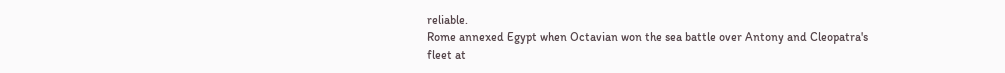reliable.
Rome annexed Egypt when Octavian won the sea battle over Antony and Cleopatra's fleet at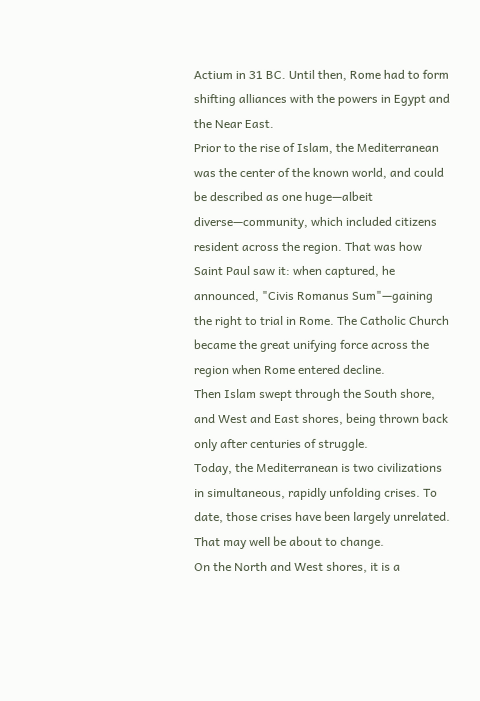Actium in 31 BC. Until then, Rome had to form shifting alliances with the powers in Egypt and the Near East.
Prior to the rise of Islam, the Mediterranean was the center of the known world, and could be described as one huge—albeit diverse—community, which included citizens resident across the region. That was how Saint Paul saw it: when captured, he announced, "Civis Romanus Sum"—gaining the right to trial in Rome. The Catholic Church became the great unifying force across the region when Rome entered decline.
Then Islam swept through the South shore, and West and East shores, being thrown back only after centuries of struggle.
Today, the Mediterranean is two civilizations in simultaneous, rapidly unfolding crises. To date, those crises have been largely unrelated. That may well be about to change.
On the North and West shores, it is a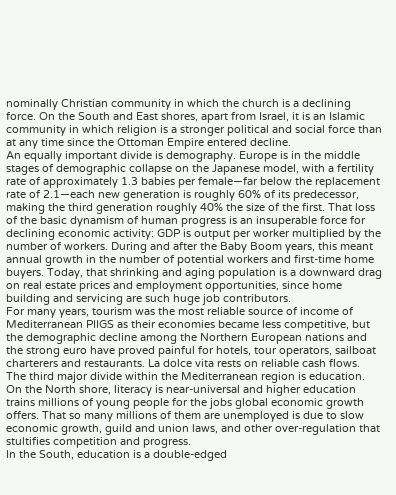nominally Christian community in which the church is a declining force. On the South and East shores, apart from Israel, it is an Islamic community in which religion is a stronger political and social force than at any time since the Ottoman Empire entered decline.
An equally important divide is demography. Europe is in the middle stages of demographic collapse on the Japanese model, with a fertility rate of approximately 1.3 babies per female—far below the replacement rate of 2.1—each new generation is roughly 60% of its predecessor, making the third generation roughly 40% the size of the first. That loss of the basic dynamism of human progress is an insuperable force for declining economic activity: GDP is output per worker multiplied by the number of workers. During and after the Baby Boom years, this meant annual growth in the number of potential workers and first-time home buyers. Today, that shrinking and aging population is a downward drag on real estate prices and employment opportunities, since home building and servicing are such huge job contributors.
For many years, tourism was the most reliable source of income of Mediterranean PIIGS as their economies became less competitive, but the demographic decline among the Northern European nations and the strong euro have proved painful for hotels, tour operators, sailboat charterers and restaurants. La dolce vita rests on reliable cash flows.
The third major divide within the Mediterranean region is education. On the North shore, literacy is near-universal and higher education trains millions of young people for the jobs global economic growth offers. That so many millions of them are unemployed is due to slow economic growth, guild and union laws, and other over-regulation that stultifies competition and progress.
In the South, education is a double-edged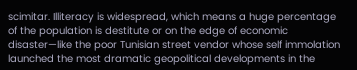scimitar. Illiteracy is widespread, which means a huge percentage of the population is destitute or on the edge of economic disaster—like the poor Tunisian street vendor whose self immolation launched the most dramatic geopolitical developments in the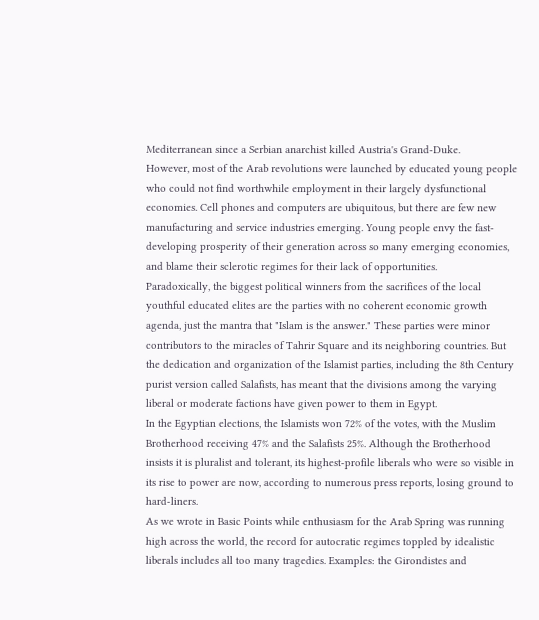Mediterranean since a Serbian anarchist killed Austria's Grand-Duke.
However, most of the Arab revolutions were launched by educated young people who could not find worthwhile employment in their largely dysfunctional economies. Cell phones and computers are ubiquitous, but there are few new manufacturing and service industries emerging. Young people envy the fast-developing prosperity of their generation across so many emerging economies, and blame their sclerotic regimes for their lack of opportunities.
Paradoxically, the biggest political winners from the sacrifices of the local youthful educated elites are the parties with no coherent economic growth agenda, just the mantra that "Islam is the answer." These parties were minor contributors to the miracles of Tahrir Square and its neighboring countries. But the dedication and organization of the Islamist parties, including the 8th Century purist version called Salafists, has meant that the divisions among the varying liberal or moderate factions have given power to them in Egypt.
In the Egyptian elections, the Islamists won 72% of the votes, with the Muslim Brotherhood receiving 47% and the Salafists 25%. Although the Brotherhood insists it is pluralist and tolerant, its highest-profile liberals who were so visible in its rise to power are now, according to numerous press reports, losing ground to hard-liners.
As we wrote in Basic Points while enthusiasm for the Arab Spring was running high across the world, the record for autocratic regimes toppled by idealistic liberals includes all too many tragedies. Examples: the Girondistes and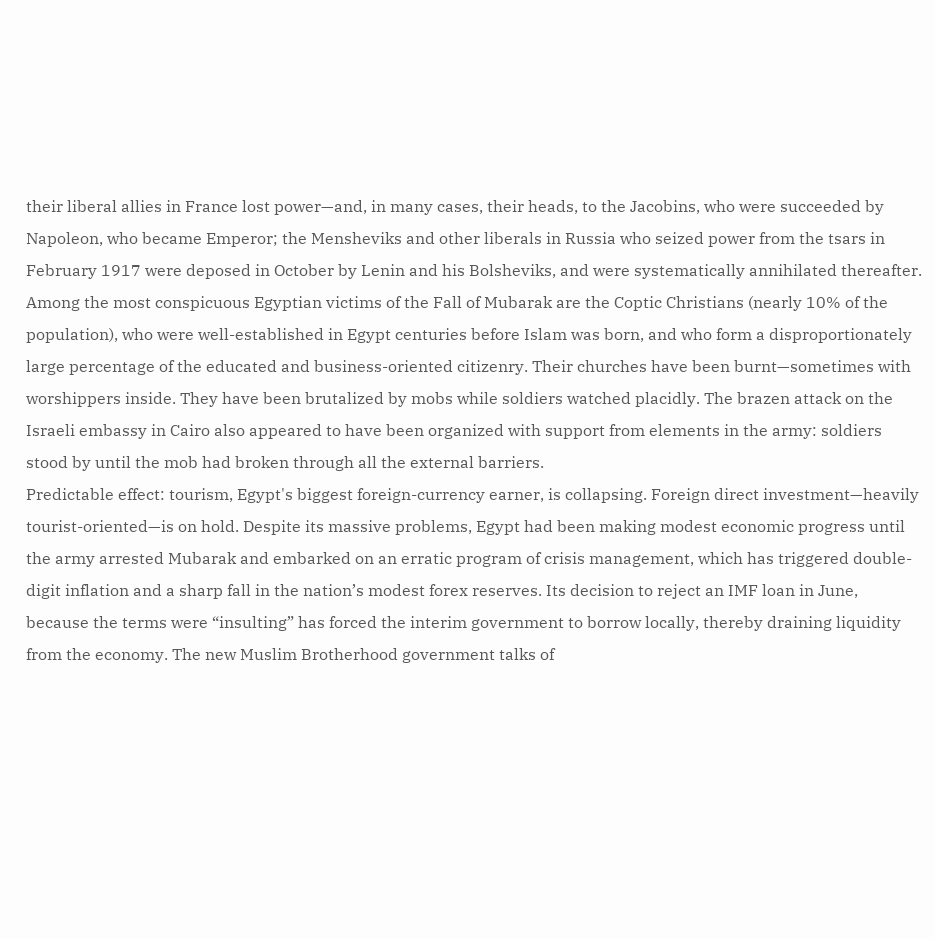their liberal allies in France lost power—and, in many cases, their heads, to the Jacobins, who were succeeded by Napoleon, who became Emperor; the Mensheviks and other liberals in Russia who seized power from the tsars in February 1917 were deposed in October by Lenin and his Bolsheviks, and were systematically annihilated thereafter.
Among the most conspicuous Egyptian victims of the Fall of Mubarak are the Coptic Christians (nearly 10% of the population), who were well-established in Egypt centuries before Islam was born, and who form a disproportionately large percentage of the educated and business-oriented citizenry. Their churches have been burnt—sometimes with worshippers inside. They have been brutalized by mobs while soldiers watched placidly. The brazen attack on the Israeli embassy in Cairo also appeared to have been organized with support from elements in the army: soldiers stood by until the mob had broken through all the external barriers.
Predictable effect: tourism, Egypt's biggest foreign-currency earner, is collapsing. Foreign direct investment—heavily tourist-oriented—is on hold. Despite its massive problems, Egypt had been making modest economic progress until the army arrested Mubarak and embarked on an erratic program of crisis management, which has triggered double-digit inflation and a sharp fall in the nation’s modest forex reserves. Its decision to reject an IMF loan in June, because the terms were “insulting” has forced the interim government to borrow locally, thereby draining liquidity from the economy. The new Muslim Brotherhood government talks of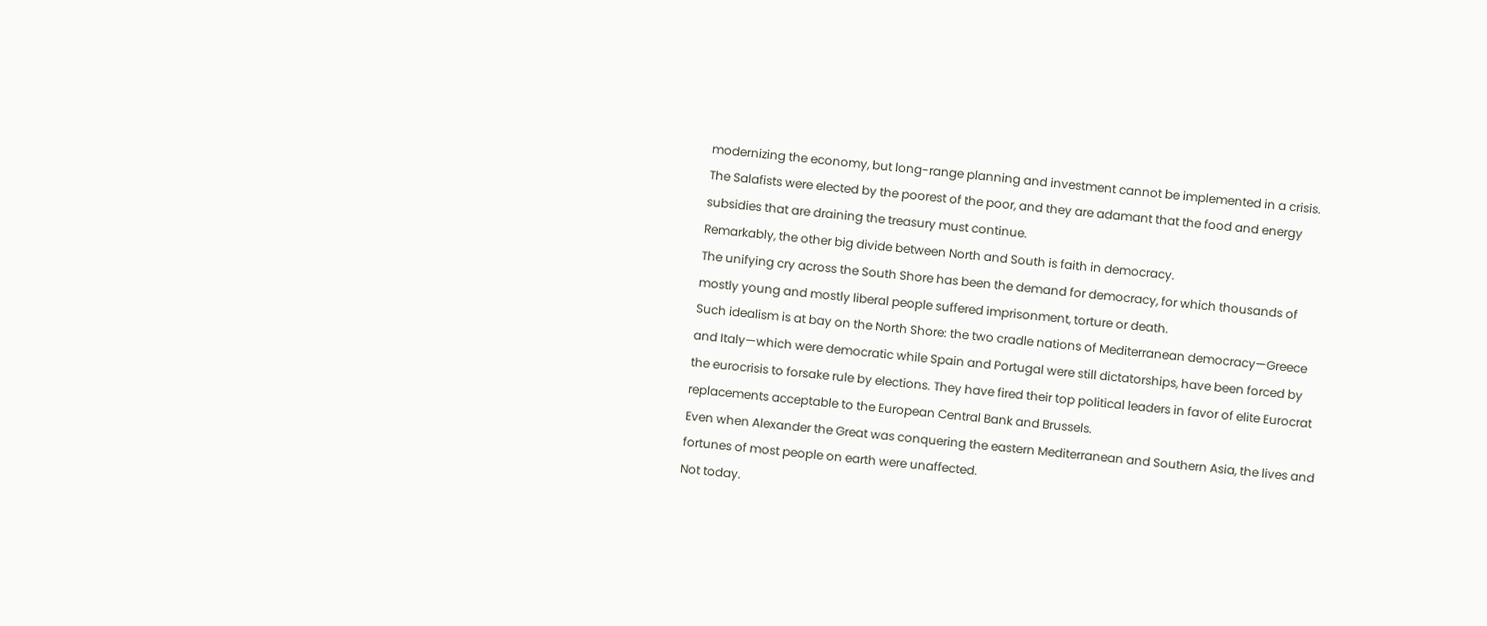modernizing the economy, but long-range planning and investment cannot be implemented in a crisis. The Salafists were elected by the poorest of the poor, and they are adamant that the food and energy subsidies that are draining the treasury must continue.
Remarkably, the other big divide between North and South is faith in democracy.
The unifying cry across the South Shore has been the demand for democracy, for which thousands of mostly young and mostly liberal people suffered imprisonment, torture or death.
Such idealism is at bay on the North Shore: the two cradle nations of Mediterranean democracy—Greece and Italy—which were democratic while Spain and Portugal were still dictatorships, have been forced by the eurocrisis to forsake rule by elections. They have fired their top political leaders in favor of elite Eurocrat replacements acceptable to the European Central Bank and Brussels.
Even when Alexander the Great was conquering the eastern Mediterranean and Southern Asia, the lives and fortunes of most people on earth were unaffected.
Not today.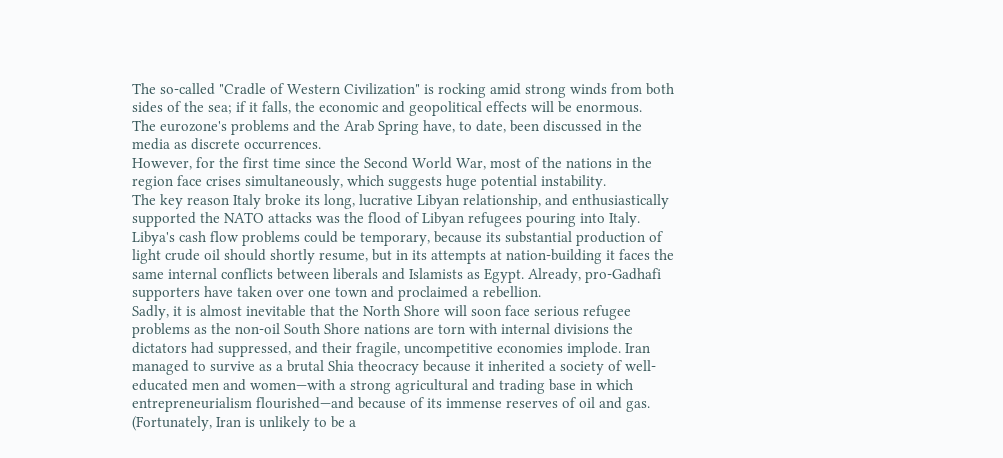The so-called "Cradle of Western Civilization" is rocking amid strong winds from both sides of the sea; if it falls, the economic and geopolitical effects will be enormous.
The eurozone's problems and the Arab Spring have, to date, been discussed in the media as discrete occurrences.
However, for the first time since the Second World War, most of the nations in the region face crises simultaneously, which suggests huge potential instability.
The key reason Italy broke its long, lucrative Libyan relationship, and enthusiastically supported the NATO attacks was the flood of Libyan refugees pouring into Italy. Libya's cash flow problems could be temporary, because its substantial production of light crude oil should shortly resume, but in its attempts at nation-building it faces the same internal conflicts between liberals and Islamists as Egypt. Already, pro-Gadhafi supporters have taken over one town and proclaimed a rebellion.
Sadly, it is almost inevitable that the North Shore will soon face serious refugee problems as the non-oil South Shore nations are torn with internal divisions the dictators had suppressed, and their fragile, uncompetitive economies implode. Iran managed to survive as a brutal Shia theocracy because it inherited a society of well-educated men and women—with a strong agricultural and trading base in which entrepreneurialism flourished—and because of its immense reserves of oil and gas. (Fortunately, Iran is unlikely to be a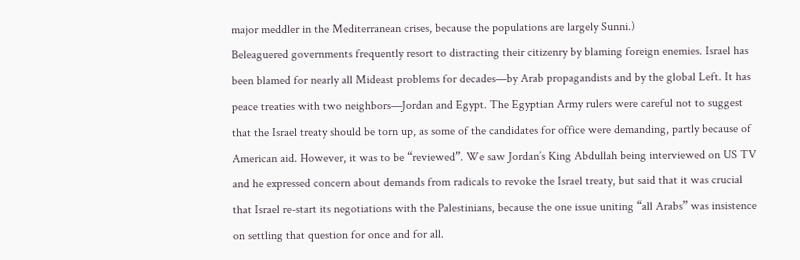major meddler in the Mediterranean crises, because the populations are largely Sunni.)
Beleaguered governments frequently resort to distracting their citizenry by blaming foreign enemies. Israel has been blamed for nearly all Mideast problems for decades—by Arab propagandists and by the global Left. It has peace treaties with two neighbors—Jordan and Egypt. The Egyptian Army rulers were careful not to suggest that the Israel treaty should be torn up, as some of the candidates for office were demanding, partly because of American aid. However, it was to be “reviewed”. We saw Jordan’s King Abdullah being interviewed on US TV and he expressed concern about demands from radicals to revoke the Israel treaty, but said that it was crucial that Israel re-start its negotiations with the Palestinians, because the one issue uniting “all Arabs” was insistence on settling that question for once and for all.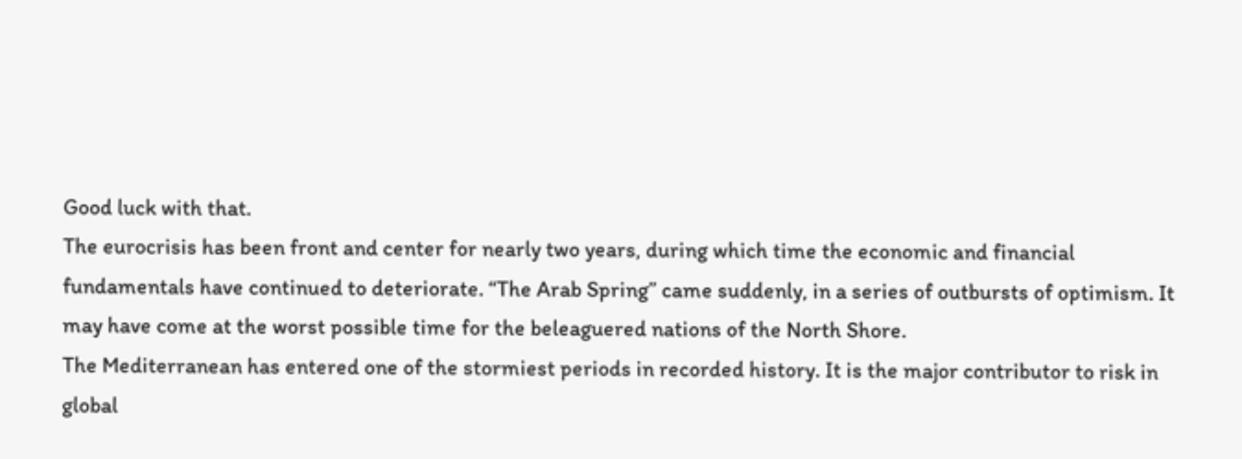Good luck with that.
The eurocrisis has been front and center for nearly two years, during which time the economic and financial fundamentals have continued to deteriorate. “The Arab Spring” came suddenly, in a series of outbursts of optimism. It may have come at the worst possible time for the beleaguered nations of the North Shore.
The Mediterranean has entered one of the stormiest periods in recorded history. It is the major contributor to risk in global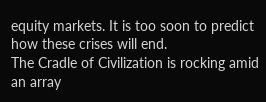equity markets. It is too soon to predict how these crises will end.
The Cradle of Civilization is rocking amid an array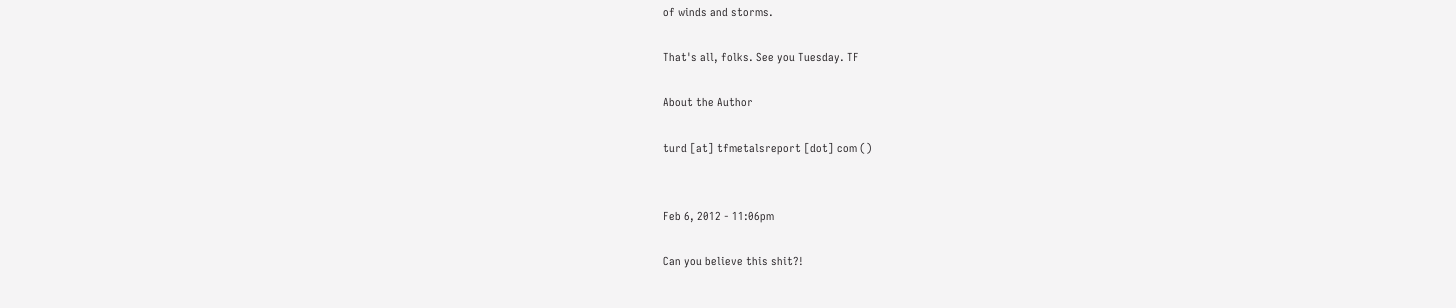of winds and storms.

That's all, folks. See you Tuesday. TF

About the Author

turd [at] tfmetalsreport [dot] com ()


Feb 6, 2012 - 11:06pm

Can you believe this shit?!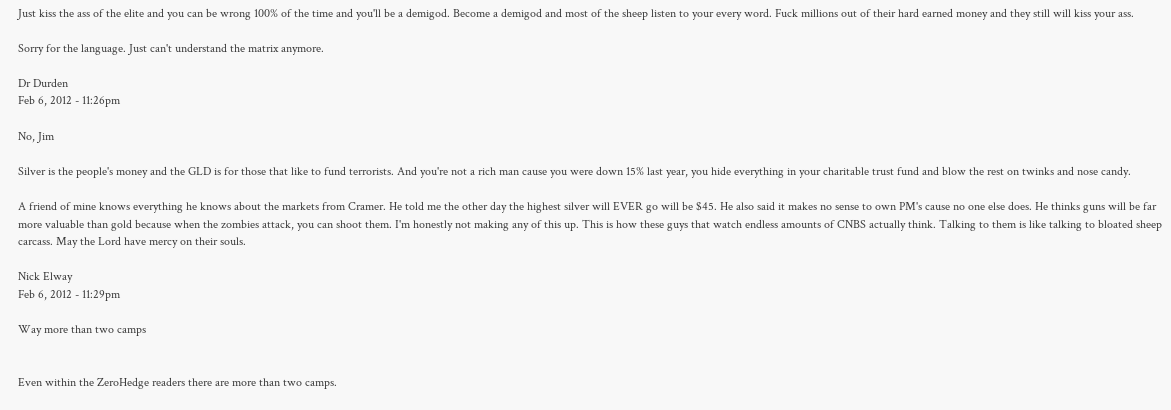Just kiss the ass of the elite and you can be wrong 100% of the time and you'll be a demigod. Become a demigod and most of the sheep listen to your every word. Fuck millions out of their hard earned money and they still will kiss your ass.

Sorry for the language. Just can't understand the matrix anymore.

Dr Durden
Feb 6, 2012 - 11:26pm

No, Jim

Silver is the people's money and the GLD is for those that like to fund terrorists. And you're not a rich man cause you were down 15% last year, you hide everything in your charitable trust fund and blow the rest on twinks and nose candy.

A friend of mine knows everything he knows about the markets from Cramer. He told me the other day the highest silver will EVER go will be $45. He also said it makes no sense to own PM's cause no one else does. He thinks guns will be far more valuable than gold because when the zombies attack, you can shoot them. I'm honestly not making any of this up. This is how these guys that watch endless amounts of CNBS actually think. Talking to them is like talking to bloated sheep carcass. May the Lord have mercy on their souls.

Nick Elway
Feb 6, 2012 - 11:29pm

Way more than two camps


Even within the ZeroHedge readers there are more than two camps.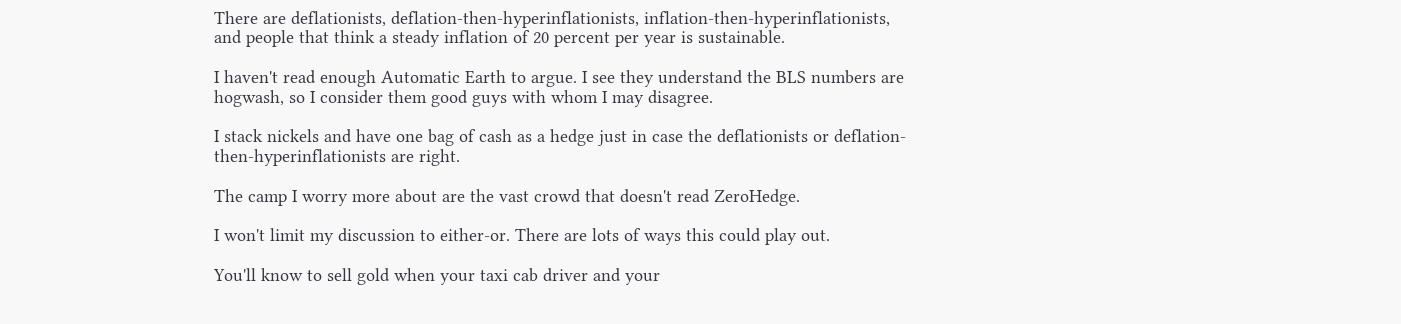There are deflationists, deflation-then-hyperinflationists, inflation-then-hyperinflationists, and people that think a steady inflation of 20 percent per year is sustainable.

I haven't read enough Automatic Earth to argue. I see they understand the BLS numbers are hogwash, so I consider them good guys with whom I may disagree.

I stack nickels and have one bag of cash as a hedge just in case the deflationists or deflation-then-hyperinflationists are right.

The camp I worry more about are the vast crowd that doesn't read ZeroHedge.

I won't limit my discussion to either-or. There are lots of ways this could play out.

You'll know to sell gold when your taxi cab driver and your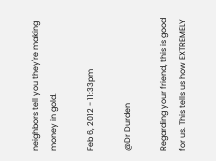neighbors tell you they're making money in gold.

Feb 6, 2012 - 11:33pm

@Dr Durden

Regarding your friend, this is good for us. This tells us how EXTREMELY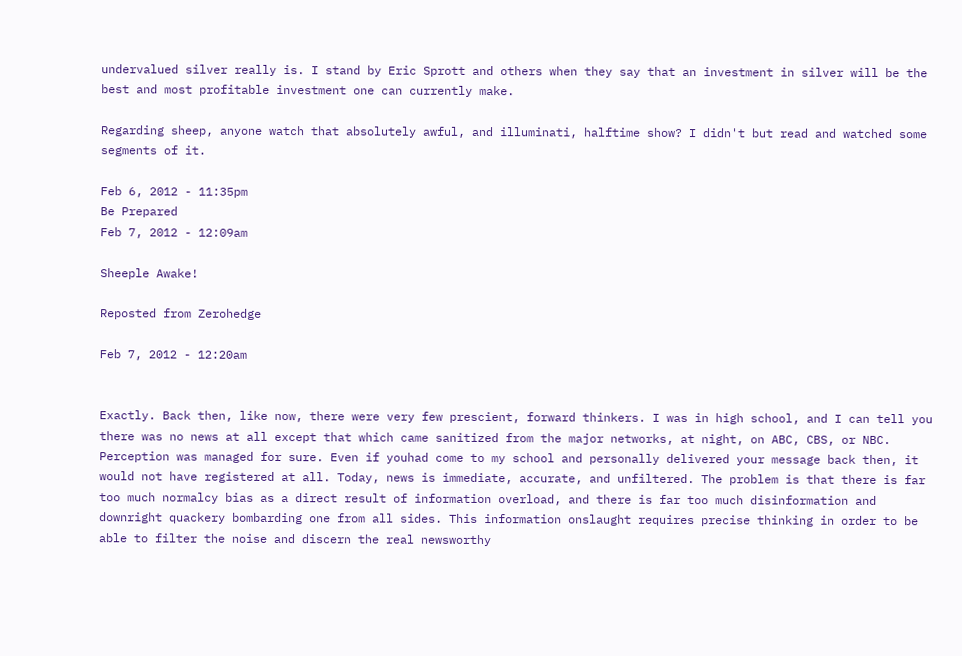undervalued silver really is. I stand by Eric Sprott and others when they say that an investment in silver will be the best and most profitable investment one can currently make.

Regarding sheep, anyone watch that absolutely awful, and illuminati, halftime show? I didn't but read and watched some segments of it.

Feb 6, 2012 - 11:35pm
Be Prepared
Feb 7, 2012 - 12:09am

Sheeple Awake!

Reposted from Zerohedge

Feb 7, 2012 - 12:20am


Exactly. Back then, like now, there were very few prescient, forward thinkers. I was in high school, and I can tell you there was no news at all except that which came sanitized from the major networks, at night, on ABC, CBS, or NBC. Perception was managed for sure. Even if youhad come to my school and personally delivered your message back then, it would not have registered at all. Today, news is immediate, accurate, and unfiltered. The problem is that there is far too much normalcy bias as a direct result of information overload, and there is far too much disinformation and downright quackery bombarding one from all sides. This information onslaught requires precise thinking in order to be able to filter the noise and discern the real newsworthy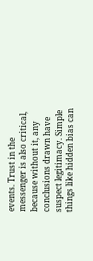events. Trust in the messenger is also critical, because without it, any conclusions drawn have suspect legitimacy. Simple things like hidden bias can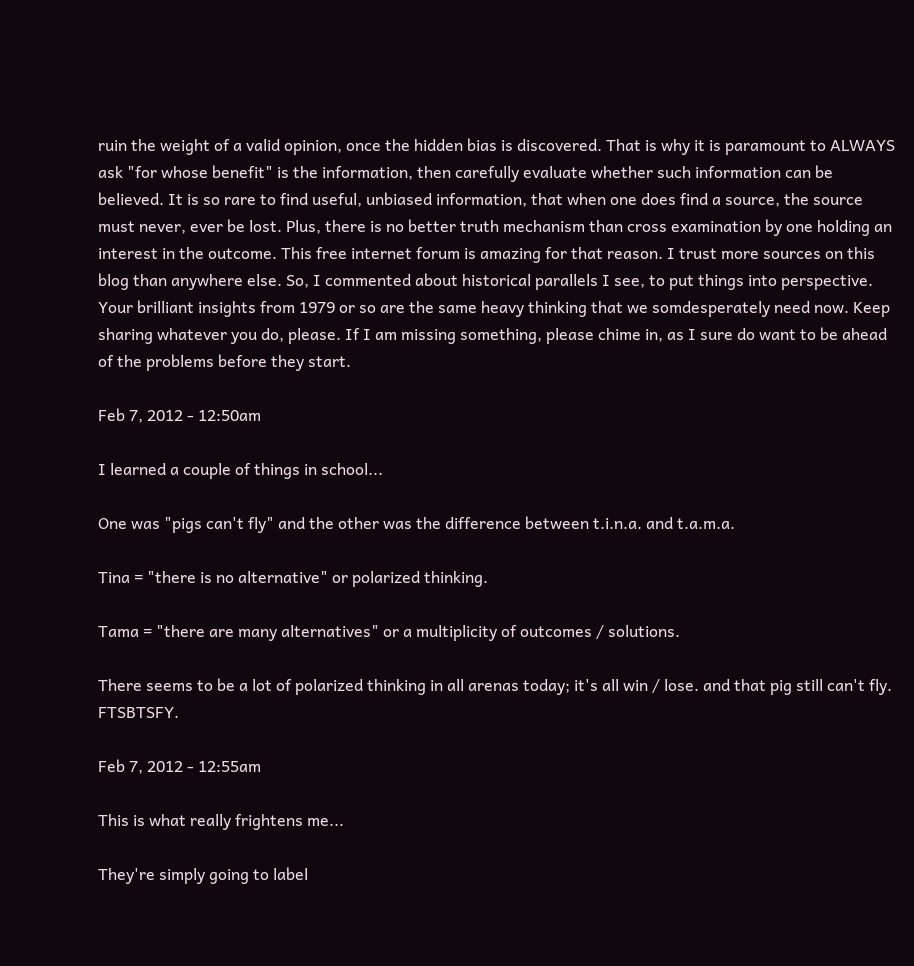ruin the weight of a valid opinion, once the hidden bias is discovered. That is why it is paramount to ALWAYS ask "for whose benefit" is the information, then carefully evaluate whether such information can be believed. It is so rare to find useful, unbiased information, that when one does find a source, the source must never, ever be lost. Plus, there is no better truth mechanism than cross examination by one holding an interest in the outcome. This free internet forum is amazing for that reason. I trust more sources on this blog than anywhere else. So, I commented about historical parallels I see, to put things into perspective. Your brilliant insights from 1979 or so are the same heavy thinking that we somdesperately need now. Keep sharing whatever you do, please. If I am missing something, please chime in, as I sure do want to be ahead of the problems before they start.

Feb 7, 2012 - 12:50am

I learned a couple of things in school...

One was "pigs can't fly" and the other was the difference between t.i.n.a. and t.a.m.a.

Tina = "there is no alternative" or polarized thinking.

Tama = "there are many alternatives" or a multiplicity of outcomes / solutions.

There seems to be a lot of polarized thinking in all arenas today; it's all win / lose. and that pig still can't fly. FTSBTSFY.

Feb 7, 2012 - 12:55am

This is what really frightens me...

They're simply going to label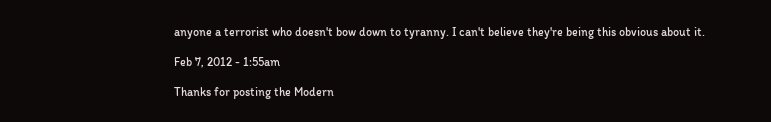anyone a terrorist who doesn't bow down to tyranny. I can't believe they're being this obvious about it.

Feb 7, 2012 - 1:55am

Thanks for posting the Modern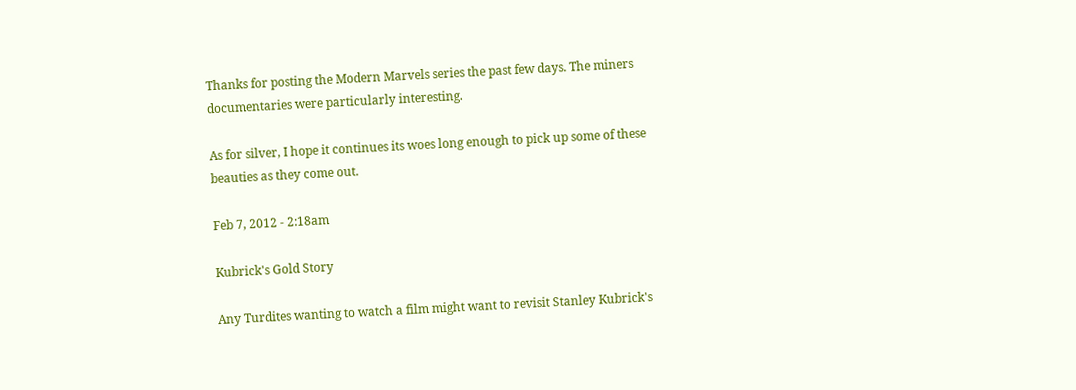Thanks for posting the Modern Marvels series the past few days. The miners documentaries were particularly interesting.

As for silver, I hope it continues its woes long enough to pick up some of these beauties as they come out.

Feb 7, 2012 - 2:18am

Kubrick's Gold Story

Any Turdites wanting to watch a film might want to revisit Stanley Kubrick's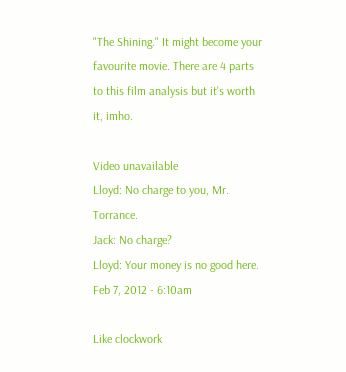"The Shining." It might become your favourite movie. There are 4 parts to this film analysis but it's worth it, imho.

Video unavailable
Lloyd: No charge to you, Mr. Torrance.
Jack: No charge?
Lloyd: Your money is no good here.
Feb 7, 2012 - 6:10am

Like clockwork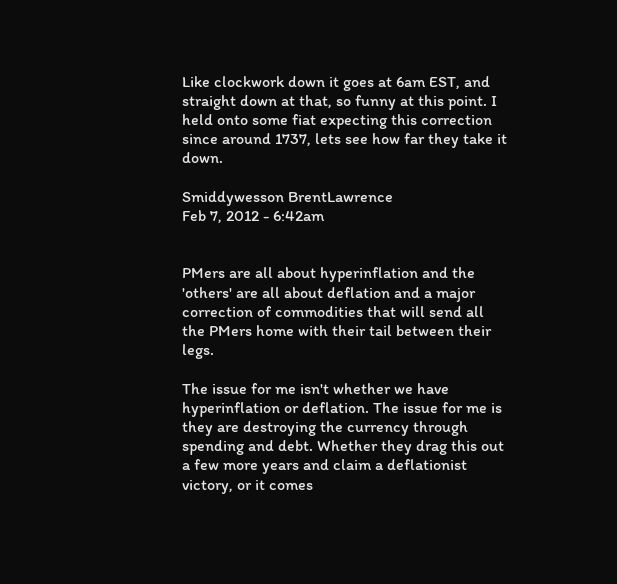Like clockwork down it goes at 6am EST, and straight down at that, so funny at this point. I held onto some fiat expecting this correction since around 1737, lets see how far they take it down.

Smiddywesson BrentLawrence
Feb 7, 2012 - 6:42am


PMers are all about hyperinflation and the 'others' are all about deflation and a major correction of commodities that will send all the PMers home with their tail between their legs.

The issue for me isn't whether we have hyperinflation or deflation. The issue for me is they are destroying the currency through spending and debt. Whether they drag this out a few more years and claim a deflationist victory, or it comes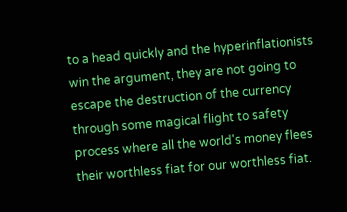to a head quickly and the hyperinflationists win the argument, they are not going to escape the destruction of the currency through some magical flight to safety process where all the world's money flees their worthless fiat for our worthless fiat.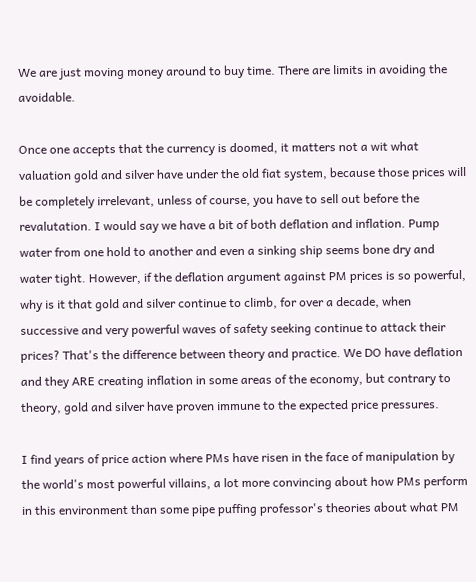We are just moving money around to buy time. There are limits in avoiding the avoidable.

Once one accepts that the currency is doomed, it matters not a wit what valuation gold and silver have under the old fiat system, because those prices will be completely irrelevant, unless of course, you have to sell out before the revalutation. I would say we have a bit of both deflation and inflation. Pump water from one hold to another and even a sinking ship seems bone dry and water tight. However, if the deflation argument against PM prices is so powerful, why is it that gold and silver continue to climb, for over a decade, when successive and very powerful waves of safety seeking continue to attack their prices? That's the difference between theory and practice. We DO have deflation and they ARE creating inflation in some areas of the economy, but contrary to theory, gold and silver have proven immune to the expected price pressures.

I find years of price action where PMs have risen in the face of manipulation by the world's most powerful villains, a lot more convincing about how PMs perform in this environment than some pipe puffing professor's theories about what PM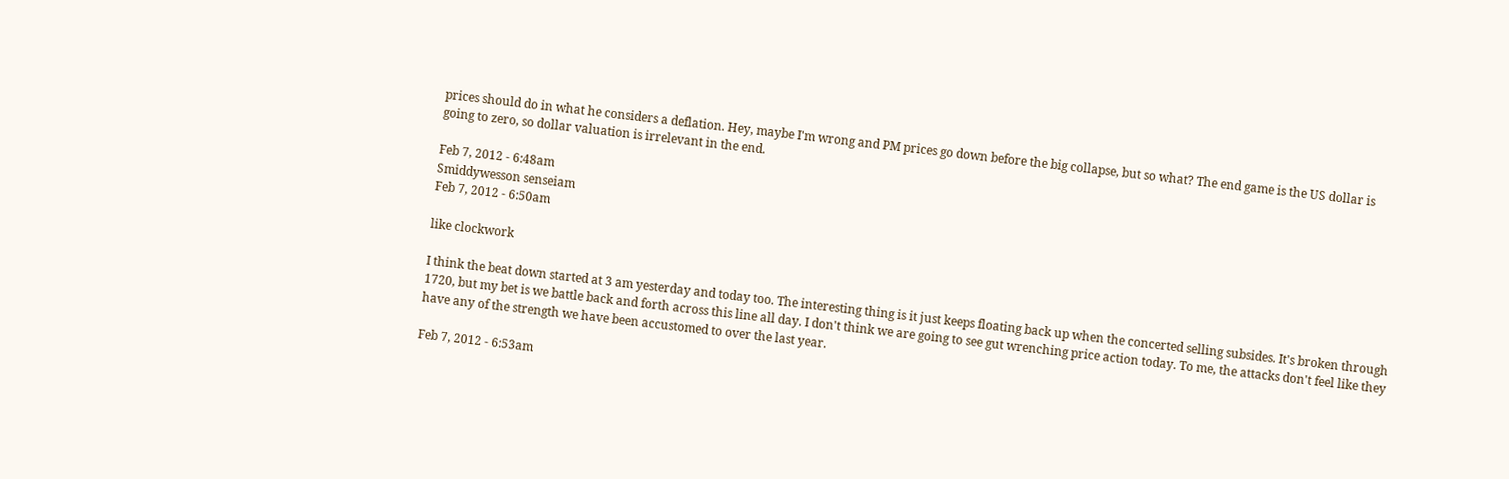prices should do in what he considers a deflation. Hey, maybe I'm wrong and PM prices go down before the big collapse, but so what? The end game is the US dollar is going to zero, so dollar valuation is irrelevant in the end.

Feb 7, 2012 - 6:48am
Smiddywesson senseiam
Feb 7, 2012 - 6:50am

like clockwork

I think the beat down started at 3 am yesterday and today too. The interesting thing is it just keeps floating back up when the concerted selling subsides. It's broken through 1720, but my bet is we battle back and forth across this line all day. I don't think we are going to see gut wrenching price action today. To me, the attacks don't feel like they have any of the strength we have been accustomed to over the last year.

Feb 7, 2012 - 6:53am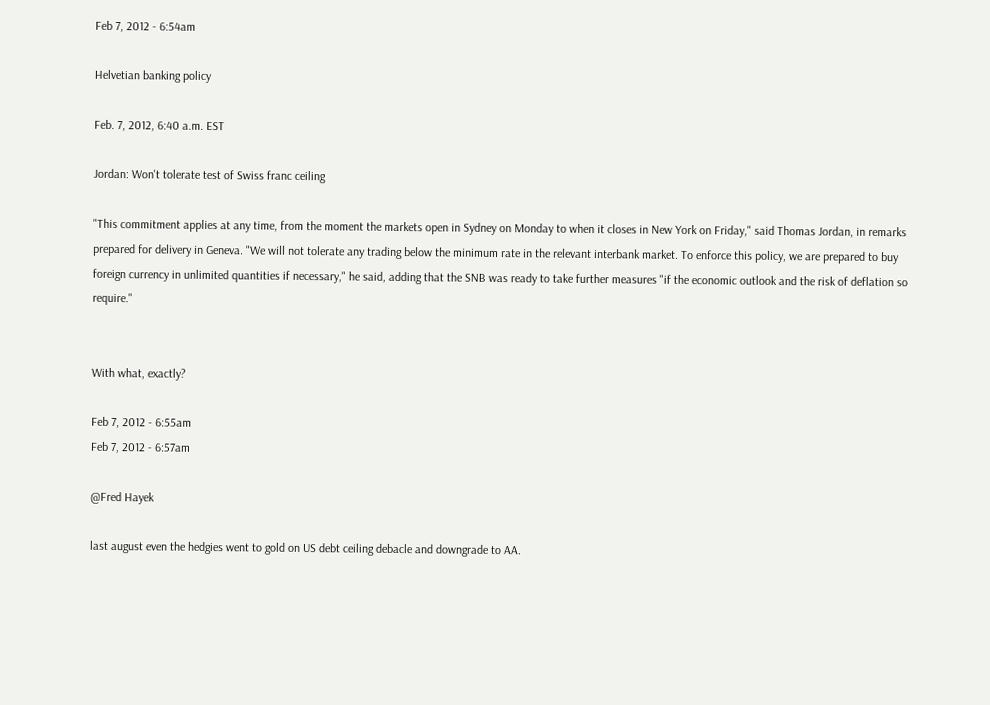Feb 7, 2012 - 6:54am

Helvetian banking policy

Feb. 7, 2012, 6:40 a.m. EST

Jordan: Won't tolerate test of Swiss franc ceiling

"This commitment applies at any time, from the moment the markets open in Sydney on Monday to when it closes in New York on Friday," said Thomas Jordan, in remarks prepared for delivery in Geneva. "We will not tolerate any trading below the minimum rate in the relevant interbank market. To enforce this policy, we are prepared to buy foreign currency in unlimited quantities if necessary," he said, adding that the SNB was ready to take further measures "if the economic outlook and the risk of deflation so require."


With what, exactly?

Feb 7, 2012 - 6:55am
Feb 7, 2012 - 6:57am

@Fred Hayek

last august even the hedgies went to gold on US debt ceiling debacle and downgrade to AA.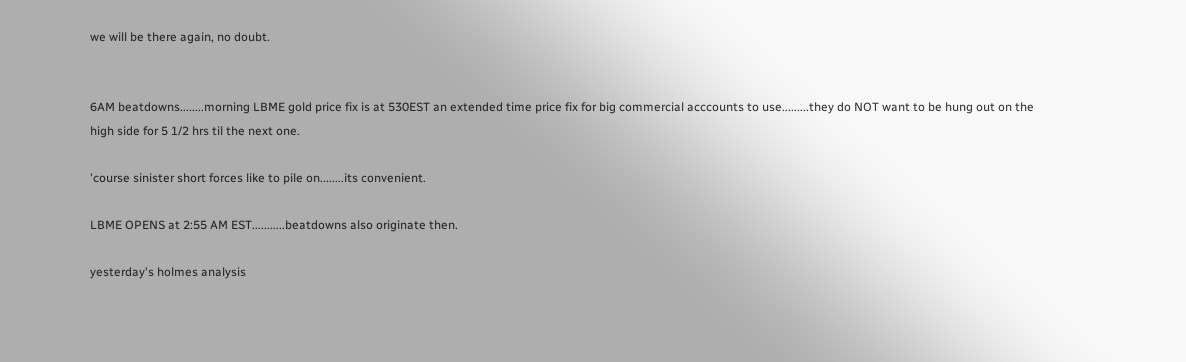we will be there again, no doubt.


6AM beatdowns........morning LBME gold price fix is at 530EST an extended time price fix for big commercial acccounts to use.........they do NOT want to be hung out on the high side for 5 1/2 hrs til the next one.

'course sinister short forces like to pile on........its convenient.

LBME OPENS at 2:55 AM EST...........beatdowns also originate then.

yesterday's holmes analysis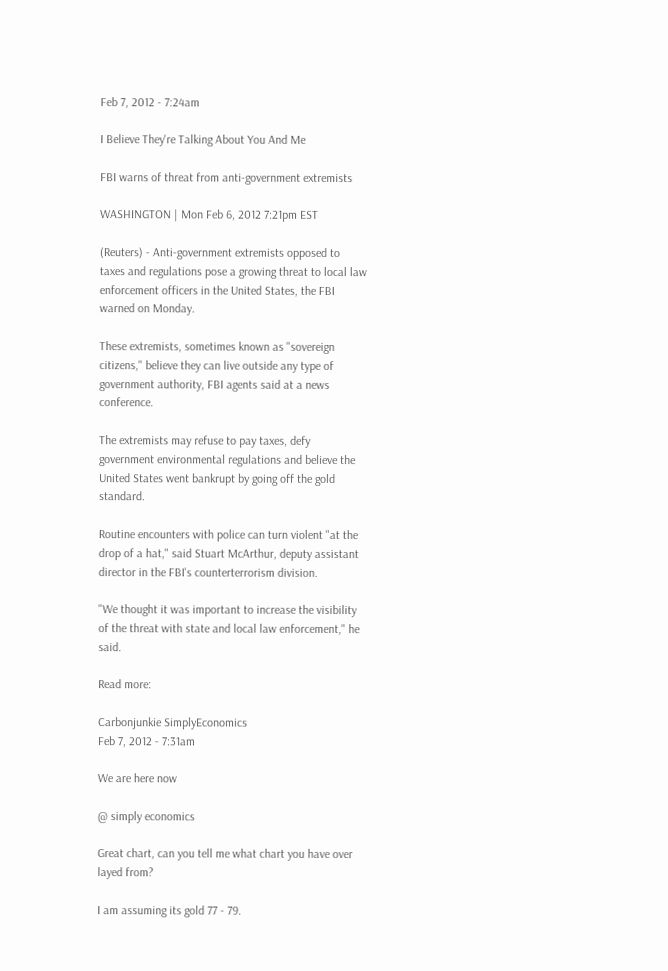Feb 7, 2012 - 7:24am

I Believe They're Talking About You And Me

FBI warns of threat from anti-government extremists

WASHINGTON | Mon Feb 6, 2012 7:21pm EST

(Reuters) - Anti-government extremists opposed to taxes and regulations pose a growing threat to local law enforcement officers in the United States, the FBI warned on Monday.

These extremists, sometimes known as "sovereign citizens," believe they can live outside any type of government authority, FBI agents said at a news conference.

The extremists may refuse to pay taxes, defy government environmental regulations and believe the United States went bankrupt by going off the gold standard.

Routine encounters with police can turn violent "at the drop of a hat," said Stuart McArthur, deputy assistant director in the FBI's counterterrorism division.

"We thought it was important to increase the visibility of the threat with state and local law enforcement," he said.

Read more:

Carbonjunkie SimplyEconomics
Feb 7, 2012 - 7:31am

We are here now

@ simply economics

Great chart, can you tell me what chart you have over layed from?

I am assuming its gold 77 - 79.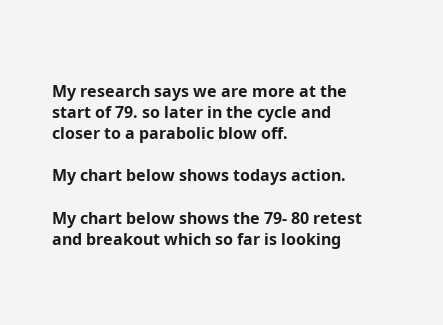My research says we are more at the start of 79. so later in the cycle and closer to a parabolic blow off.

My chart below shows todays action.

My chart below shows the 79- 80 retest and breakout which so far is looking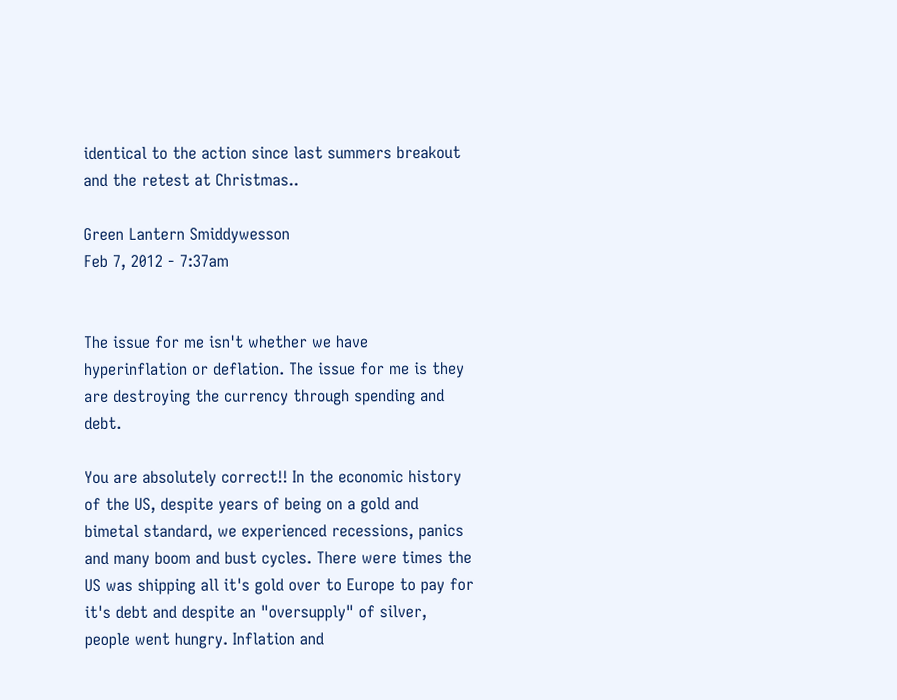identical to the action since last summers breakout and the retest at Christmas..

Green Lantern Smiddywesson
Feb 7, 2012 - 7:37am


The issue for me isn't whether we have hyperinflation or deflation. The issue for me is they are destroying the currency through spending and debt.

You are absolutely correct!! In the economic history of the US, despite years of being on a gold and bimetal standard, we experienced recessions, panics and many boom and bust cycles. There were times the US was shipping all it's gold over to Europe to pay for it's debt and despite an "oversupply" of silver, people went hungry. Inflation and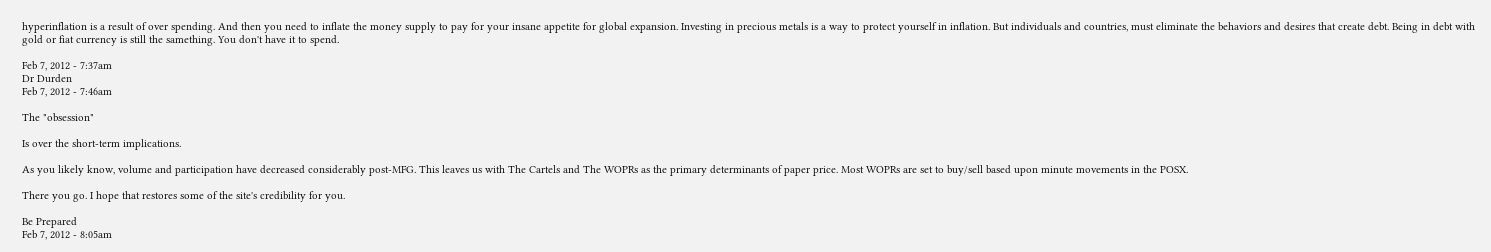hyperinflation is a result of over spending. And then you need to inflate the money supply to pay for your insane appetite for global expansion. Investing in precious metals is a way to protect yourself in inflation. But individuals and countries, must eliminate the behaviors and desires that create debt. Being in debt with gold or fiat currency is still the samething. You don't have it to spend.

Feb 7, 2012 - 7:37am
Dr Durden
Feb 7, 2012 - 7:46am

The "obsession"

Is over the short-term implications.

As you likely know, volume and participation have decreased considerably post-MFG. This leaves us with The Cartels and The WOPRs as the primary determinants of paper price. Most WOPRs are set to buy/sell based upon minute movements in the POSX.

There you go. I hope that restores some of the site's credibility for you.

Be Prepared
Feb 7, 2012 - 8:05am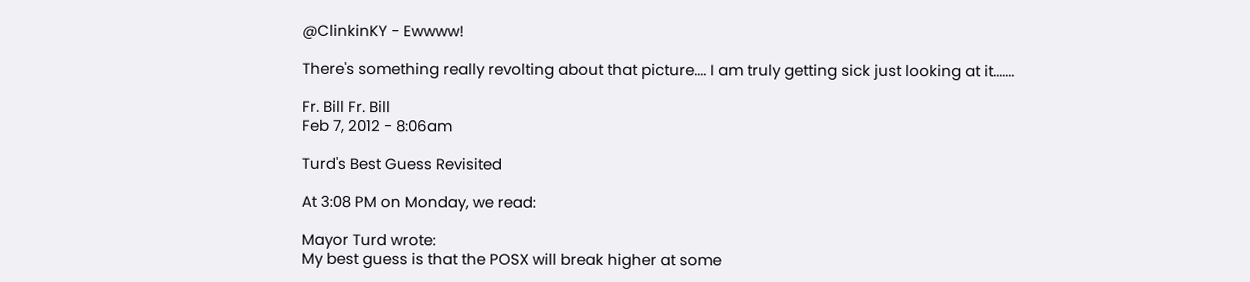@ClinkinKY - Ewwww!

There's something really revolting about that picture.... I am truly getting sick just looking at it.......

Fr. Bill Fr. Bill
Feb 7, 2012 - 8:06am

Turd's Best Guess Revisited

At 3:08 PM on Monday, we read:

Mayor Turd wrote:
My best guess is that the POSX will break higher at some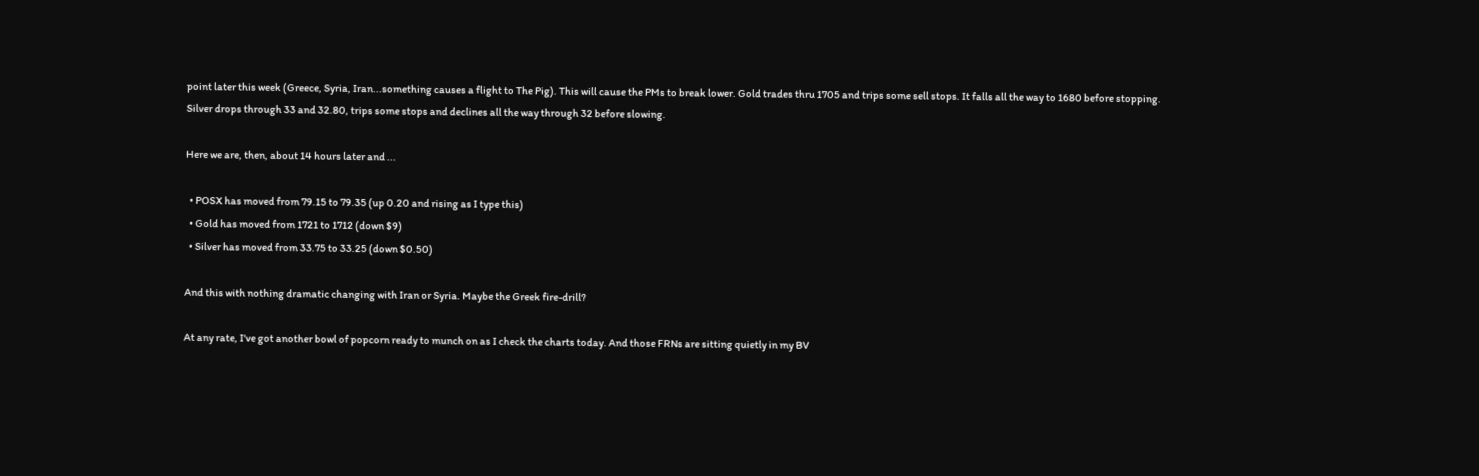point later this week (Greece, Syria, Iran...something causes a flight to The Pig). This will cause the PMs to break lower. Gold trades thru 1705 and trips some sell stops. It falls all the way to 1680 before stopping. Silver drops through 33 and 32.80, trips some stops and declines all the way through 32 before slowing.

Here we are, then, about 14 hours later and ...

  • POSX has moved from 79.15 to 79.35 (up 0.20 and rising as I type this)
  • Gold has moved from 1721 to 1712 (down $9)
  • Silver has moved from 33.75 to 33.25 (down $0.50)

And this with nothing dramatic changing with Iran or Syria. Maybe the Greek fire-drill?

At any rate, I've got another bowl of popcorn ready to munch on as I check the charts today. And those FRNs are sitting quietly in my BV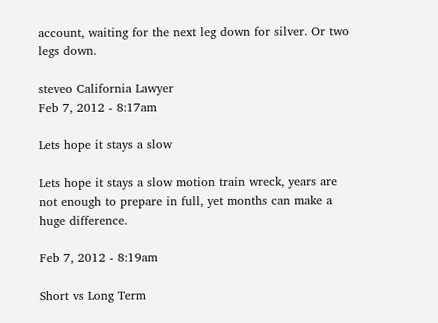account, waiting for the next leg down for silver. Or two legs down.

steveo California Lawyer
Feb 7, 2012 - 8:17am

Lets hope it stays a slow

Lets hope it stays a slow motion train wreck, years are not enough to prepare in full, yet months can make a huge difference.

Feb 7, 2012 - 8:19am

Short vs Long Term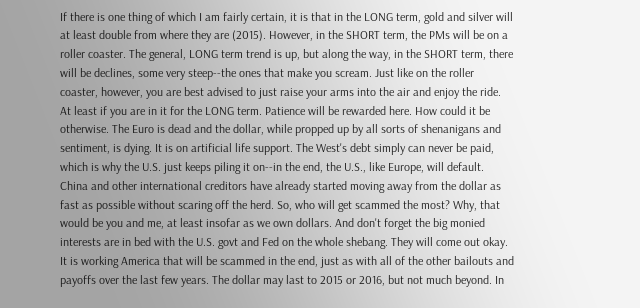If there is one thing of which I am fairly certain, it is that in the LONG term, gold and silver will at least double from where they are (2015). However, in the SHORT term, the PMs will be on a roller coaster. The general, LONG term trend is up, but along the way, in the SHORT term, there will be declines, some very steep--the ones that make you scream. Just like on the roller coaster, however, you are best advised to just raise your arms into the air and enjoy the ride. At least if you are in it for the LONG term. Patience will be rewarded here. How could it be otherwise. The Euro is dead and the dollar, while propped up by all sorts of shenanigans and sentiment, is dying. It is on artificial life support. The West's debt simply can never be paid, which is why the U.S. just keeps piling it on--in the end, the U.S., like Europe, will default. China and other international creditors have already started moving away from the dollar as fast as possible without scaring off the herd. So, who will get scammed the most? Why, that would be you and me, at least insofar as we own dollars. And don't forget the big monied interests are in bed with the U.S. govt and Fed on the whole shebang. They will come out okay. It is working America that will be scammed in the end, just as with all of the other bailouts and payoffs over the last few years. The dollar may last to 2015 or 2016, but not much beyond. In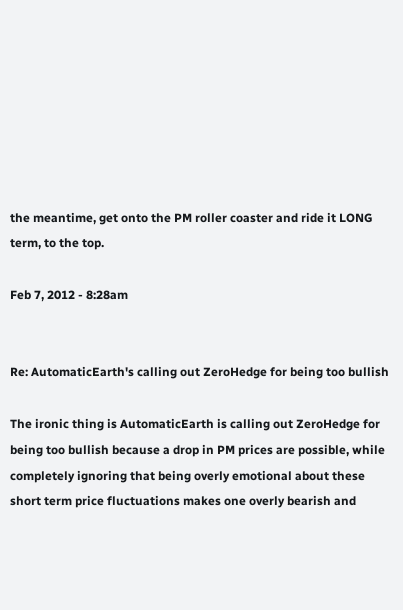the meantime, get onto the PM roller coaster and ride it LONG term, to the top.

Feb 7, 2012 - 8:28am


Re: AutomaticEarth's calling out ZeroHedge for being too bullish

The ironic thing is AutomaticEarth is calling out ZeroHedge for being too bullish because a drop in PM prices are possible, while completely ignoring that being overly emotional about these short term price fluctuations makes one overly bearish and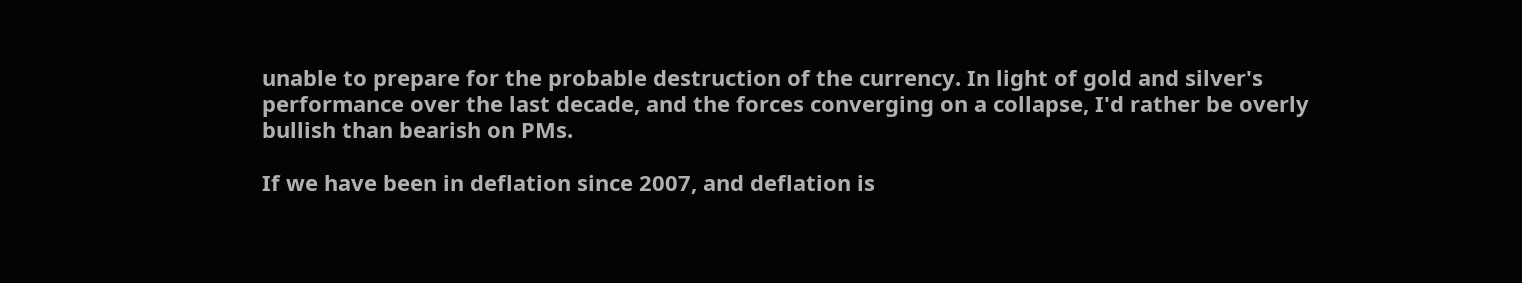unable to prepare for the probable destruction of the currency. In light of gold and silver's performance over the last decade, and the forces converging on a collapse, I'd rather be overly bullish than bearish on PMs.

If we have been in deflation since 2007, and deflation is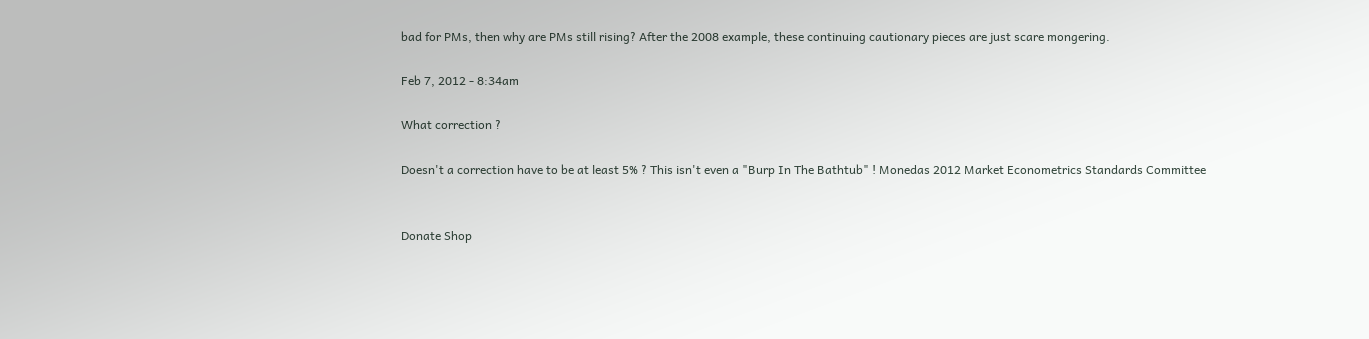bad for PMs, then why are PMs still rising? After the 2008 example, these continuing cautionary pieces are just scare mongering.

Feb 7, 2012 - 8:34am

What correction ?

Doesn't a correction have to be at least 5% ? This isn't even a "Burp In The Bathtub" ! Monedas 2012 Market Econometrics Standards Committee


Donate Shop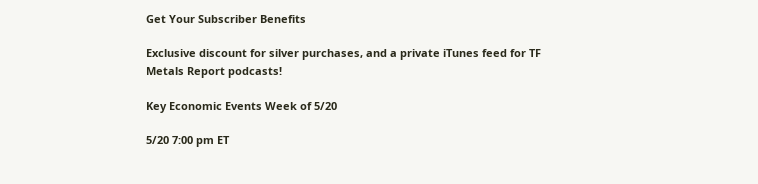Get Your Subscriber Benefits

Exclusive discount for silver purchases, and a private iTunes feed for TF Metals Report podcasts!

Key Economic Events Week of 5/20

5/20 7:00 pm ET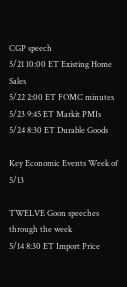CGP speech
5/21 10:00 ET Existing Home Sales
5/22 2:00 ET FOMC minutes
5/23 9:45 ET Markit PMIs
5/24 8:30 ET Durable Goods

Key Economic Events Week of 5/13

TWELVE Goon speeches through the week
5/14 8:30 ET Import Price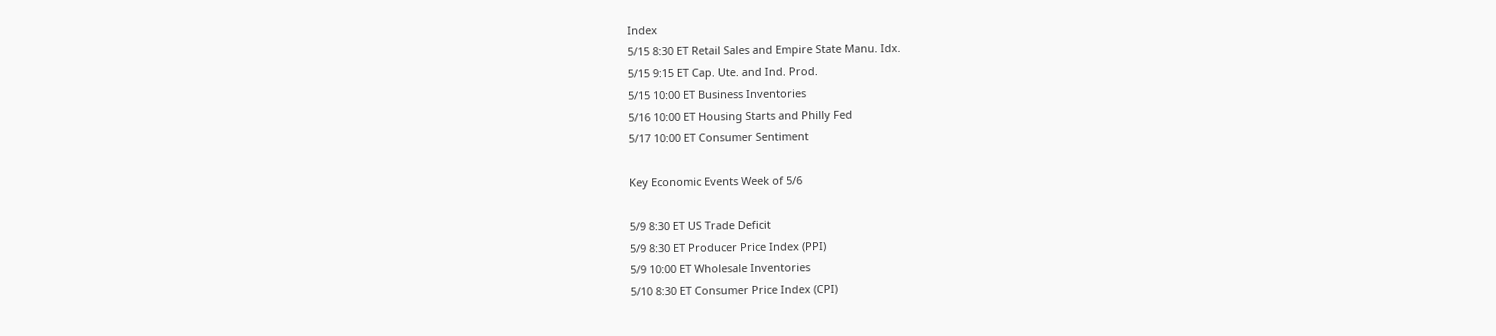Index
5/15 8:30 ET Retail Sales and Empire State Manu. Idx.
5/15 9:15 ET Cap. Ute. and Ind. Prod.
5/15 10:00 ET Business Inventories
5/16 10:00 ET Housing Starts and Philly Fed
5/17 10:00 ET Consumer Sentiment

Key Economic Events Week of 5/6

5/9 8:30 ET US Trade Deficit
5/9 8:30 ET Producer Price Index (PPI)
5/9 10:00 ET Wholesale Inventories
5/10 8:30 ET Consumer Price Index (CPI)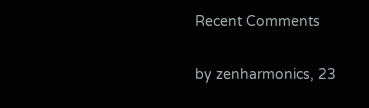Recent Comments

by zenharmonics, 23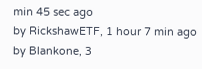min 45 sec ago
by RickshawETF, 1 hour 7 min ago
by Blankone, 3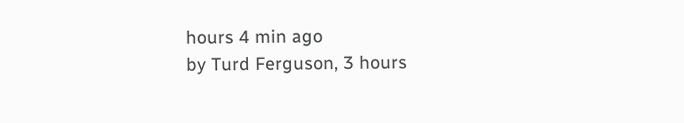hours 4 min ago
by Turd Ferguson, 3 hours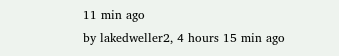11 min ago
by lakedweller2, 4 hours 15 min ago